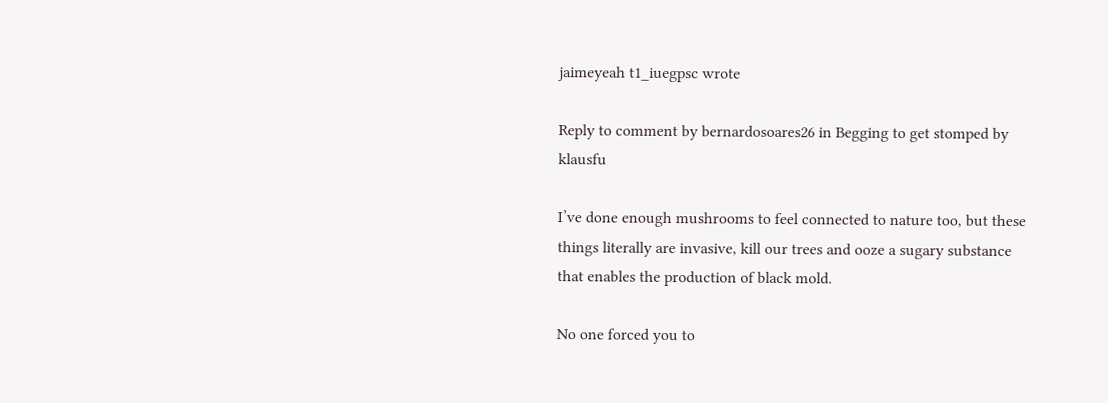jaimeyeah t1_iuegpsc wrote

Reply to comment by bernardosoares26 in Begging to get stomped by klausfu

I’ve done enough mushrooms to feel connected to nature too, but these things literally are invasive, kill our trees and ooze a sugary substance that enables the production of black mold.

No one forced you to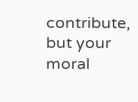contribute, but your moral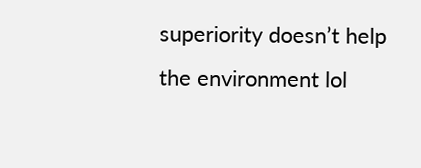superiority doesn’t help the environment lol